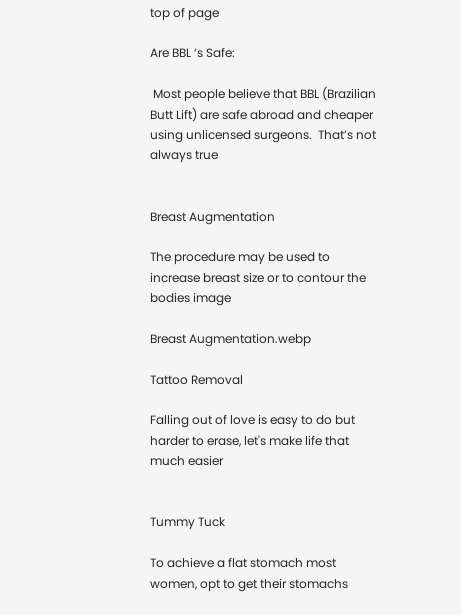top of page

Are BBL ‘s Safe:

 Most people believe that BBL (Brazilian Butt Lift) are safe abroad and cheaper using unlicensed surgeons.  That’s not always true


Breast Augmentation

The procedure may be used to increase breast size or to contour the bodies image

Breast Augmentation.webp

Tattoo Removal

Falling out of love is easy to do but harder to erase, let's make life that much easier


Tummy Tuck

To achieve a flat stomach most women, opt to get their stomachs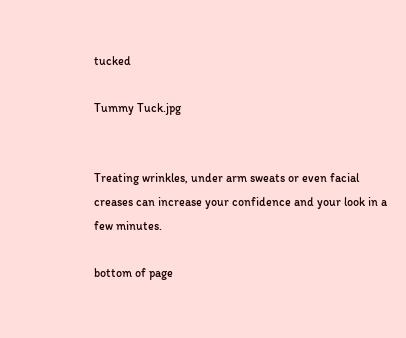tucked

Tummy Tuck.jpg


Treating wrinkles, under arm sweats or even facial creases can increase your confidence and your look in a few minutes.

bottom of page